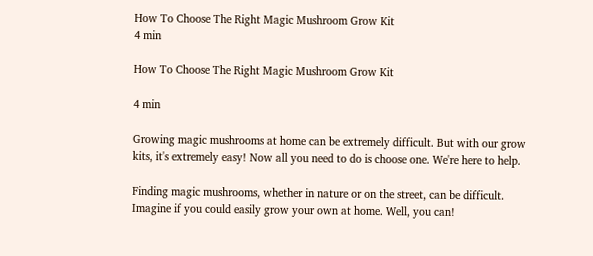How To Choose The Right Magic Mushroom Grow Kit
4 min

How To Choose The Right Magic Mushroom Grow Kit

4 min

Growing magic mushrooms at home can be extremely difficult. But with our grow kits, it's extremely easy! Now all you need to do is choose one. We're here to help.

Finding magic mushrooms, whether in nature or on the street, can be difficult. Imagine if you could easily grow your own at home. Well, you can!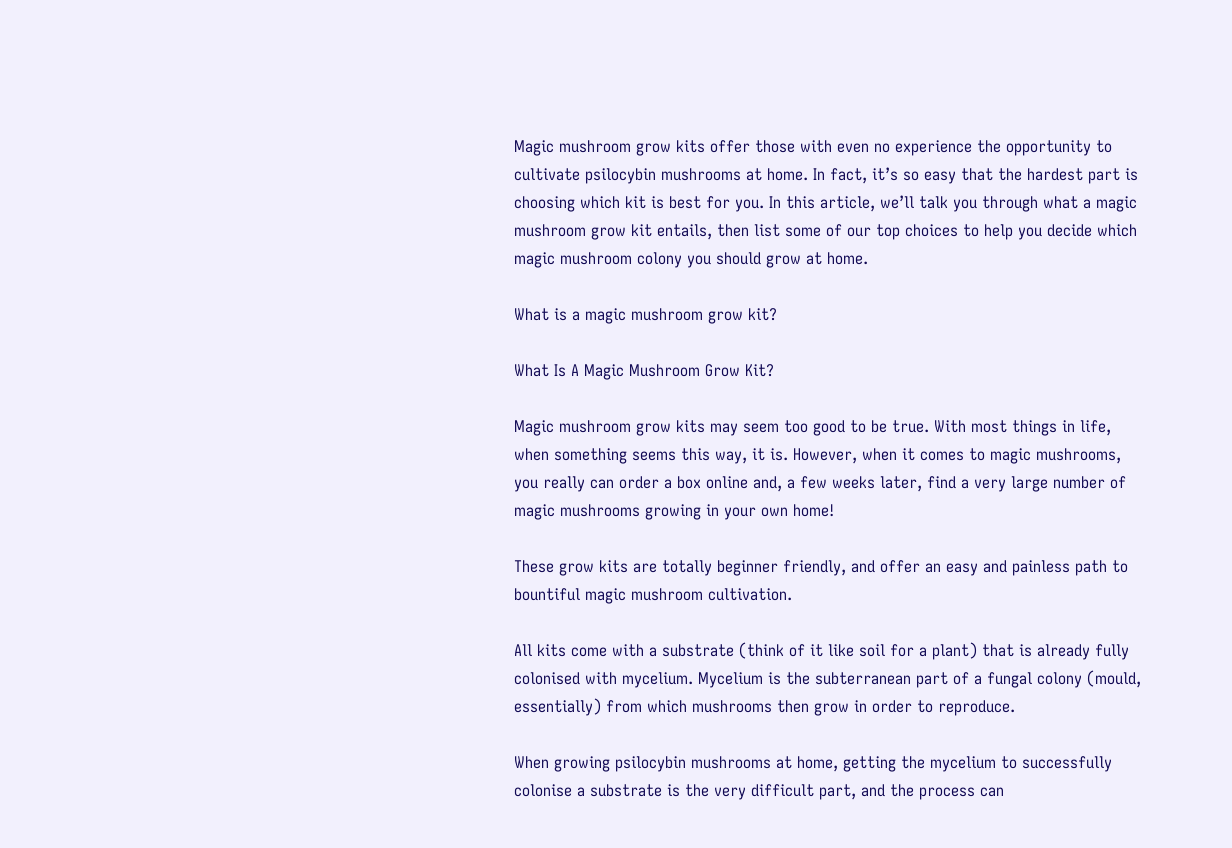Magic mushroom grow kits offer those with even no experience the opportunity to cultivate psilocybin mushrooms at home. In fact, it’s so easy that the hardest part is choosing which kit is best for you. In this article, we’ll talk you through what a magic mushroom grow kit entails, then list some of our top choices to help you decide which magic mushroom colony you should grow at home.

What is a magic mushroom grow kit?

What Is A Magic Mushroom Grow Kit?

Magic mushroom grow kits may seem too good to be true. With most things in life, when something seems this way, it is. However, when it comes to magic mushrooms, you really can order a box online and, a few weeks later, find a very large number of magic mushrooms growing in your own home!

These grow kits are totally beginner friendly, and offer an easy and painless path to bountiful magic mushroom cultivation.

All kits come with a substrate (think of it like soil for a plant) that is already fully colonised with mycelium. Mycelium is the subterranean part of a fungal colony (mould, essentially) from which mushrooms then grow in order to reproduce.

When growing psilocybin mushrooms at home, getting the mycelium to successfully colonise a substrate is the very difficult part, and the process can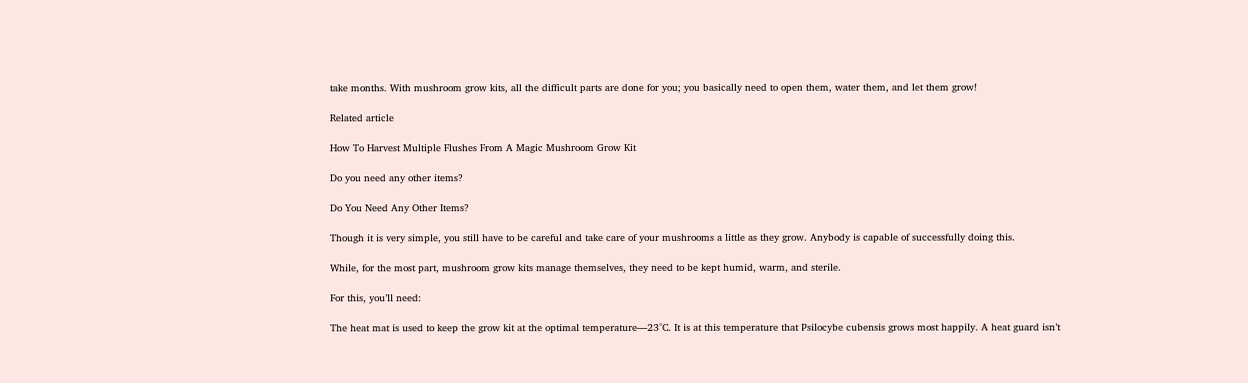take months. With mushroom grow kits, all the difficult parts are done for you; you basically need to open them, water them, and let them grow!

Related article

How To Harvest Multiple Flushes From A Magic Mushroom Grow Kit

Do you need any other items?

Do You Need Any Other Items?

Though it is very simple, you still have to be careful and take care of your mushrooms a little as they grow. Anybody is capable of successfully doing this.

While, for the most part, mushroom grow kits manage themselves, they need to be kept humid, warm, and sterile.

For this, you’ll need:

The heat mat is used to keep the grow kit at the optimal temperature—23°C. It is at this temperature that Psilocybe cubensis grows most happily. A heat guard isn’t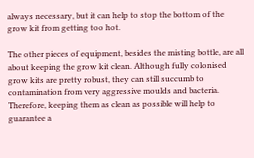always necessary, but it can help to stop the bottom of the grow kit from getting too hot.

The other pieces of equipment, besides the misting bottle, are all about keeping the grow kit clean. Although fully colonised grow kits are pretty robust, they can still succumb to contamination from very aggressive moulds and bacteria. Therefore, keeping them as clean as possible will help to guarantee a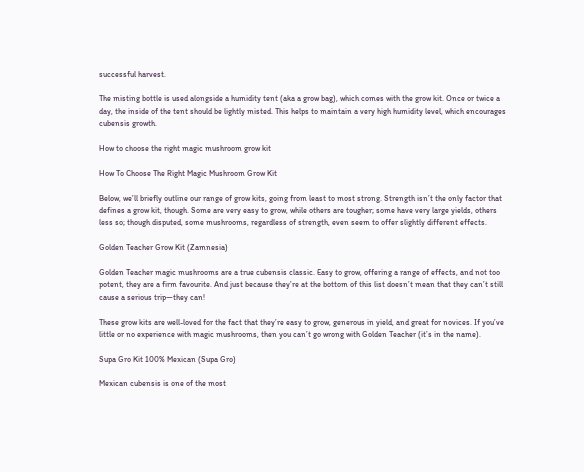successful harvest.

The misting bottle is used alongside a humidity tent (aka a grow bag), which comes with the grow kit. Once or twice a day, the inside of the tent should be lightly misted. This helps to maintain a very high humidity level, which encourages cubensis growth.

How to choose the right magic mushroom grow kit

How To Choose The Right Magic Mushroom Grow Kit

Below, we’ll briefly outline our range of grow kits, going from least to most strong. Strength isn’t the only factor that defines a grow kit, though. Some are very easy to grow, while others are tougher; some have very large yields, others less so; though disputed, some mushrooms, regardless of strength, even seem to offer slightly different effects.

Golden Teacher Grow Kit (Zamnesia)

Golden Teacher magic mushrooms are a true cubensis classic. Easy to grow, offering a range of effects, and not too potent, they are a firm favourite. And just because they’re at the bottom of this list doesn’t mean that they can’t still cause a serious trip—they can!

These grow kits are well-loved for the fact that they’re easy to grow, generous in yield, and great for novices. If you’ve little or no experience with magic mushrooms, then you can’t go wrong with Golden Teacher (it’s in the name).

Supa Gro Kit 100% Mexican (Supa Gro)

Mexican cubensis is one of the most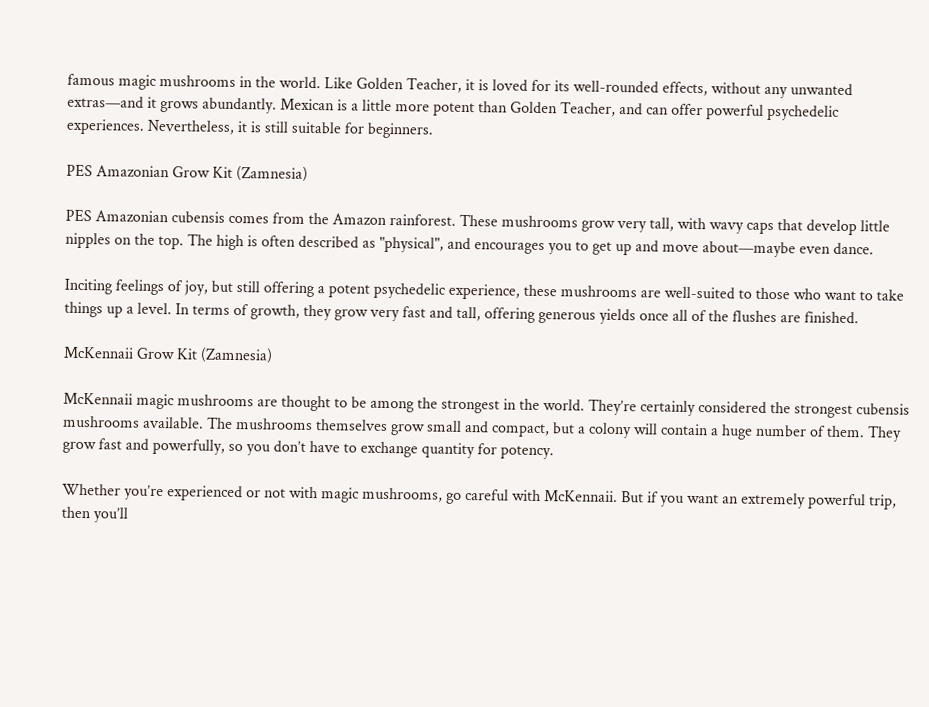famous magic mushrooms in the world. Like Golden Teacher, it is loved for its well-rounded effects, without any unwanted extras—and it grows abundantly. Mexican is a little more potent than Golden Teacher, and can offer powerful psychedelic experiences. Nevertheless, it is still suitable for beginners.

PES Amazonian Grow Kit (Zamnesia)

PES Amazonian cubensis comes from the Amazon rainforest. These mushrooms grow very tall, with wavy caps that develop little nipples on the top. The high is often described as "physical", and encourages you to get up and move about—maybe even dance.

Inciting feelings of joy, but still offering a potent psychedelic experience, these mushrooms are well-suited to those who want to take things up a level. In terms of growth, they grow very fast and tall, offering generous yields once all of the flushes are finished.

McKennaii Grow Kit (Zamnesia)

McKennaii magic mushrooms are thought to be among the strongest in the world. They’re certainly considered the strongest cubensis mushrooms available. The mushrooms themselves grow small and compact, but a colony will contain a huge number of them. They grow fast and powerfully, so you don’t have to exchange quantity for potency.

Whether you’re experienced or not with magic mushrooms, go careful with McKennaii. But if you want an extremely powerful trip, then you’ll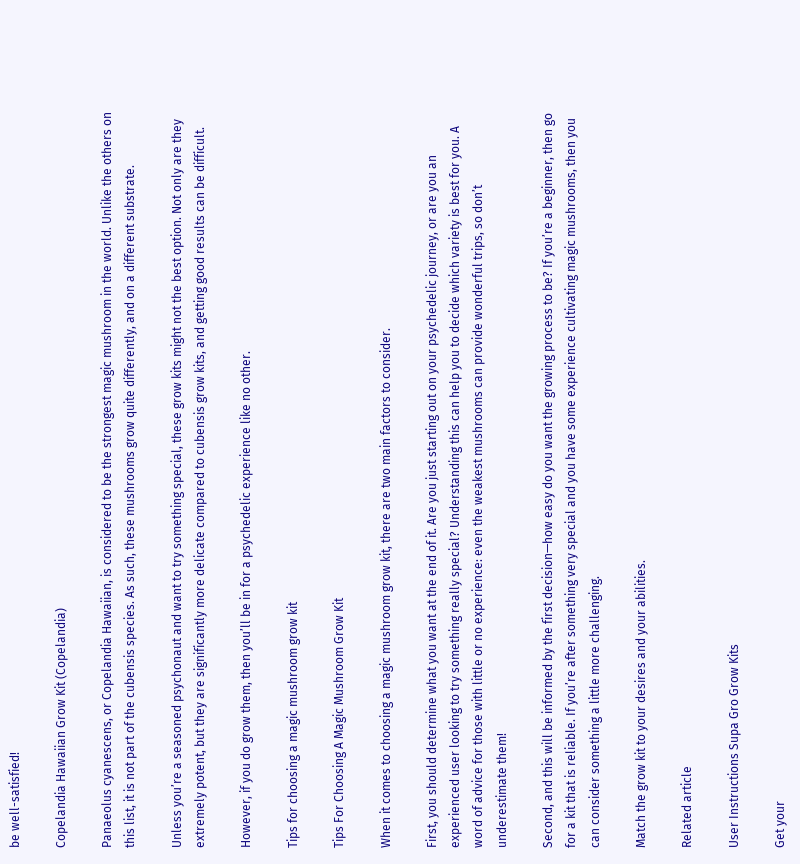be well-satisfied!

Copelandia Hawaiian Grow Kit (Copelandia)

Panaeolus cyanescens, or Copelandia Hawaiian, is considered to be the strongest magic mushroom in the world. Unlike the others on this list, it is not part of the cubensis species. As such, these mushrooms grow quite differently, and on a different substrate.

Unless you’re a seasoned psychonaut and want to try something special, these grow kits might not the best option. Not only are they extremely potent, but they are significantly more delicate compared to cubensis grow kits, and getting good results can be difficult.

However, if you do grow them, then you’ll be in for a psychedelic experience like no other.

Tips for choosing a magic mushroom grow kit

Tips For Choosing A Magic Mushroom Grow Kit

When it comes to choosing a magic mushroom grow kit, there are two main factors to consider.

First, you should determine what you want at the end of it. Are you just starting out on your psychedelic journey, or are you an experienced user looking to try something really special? Understanding this can help you to decide which variety is best for you. A word of advice for those with little or no experience: even the weakest mushrooms can provide wonderful trips, so don’t underestimate them!

Second, and this will be informed by the first decision—how easy do you want the growing process to be? If you’re a beginner, then go for a kit that is reliable. If you’re after something very special and you have some experience cultivating magic mushrooms, then you can consider something a little more challenging.

Match the grow kit to your desires and your abilities.

Related article

User Instructions Supa Gro Grow Kits

Get your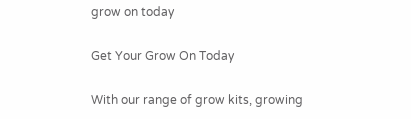grow on today

Get Your Grow On Today

With our range of grow kits, growing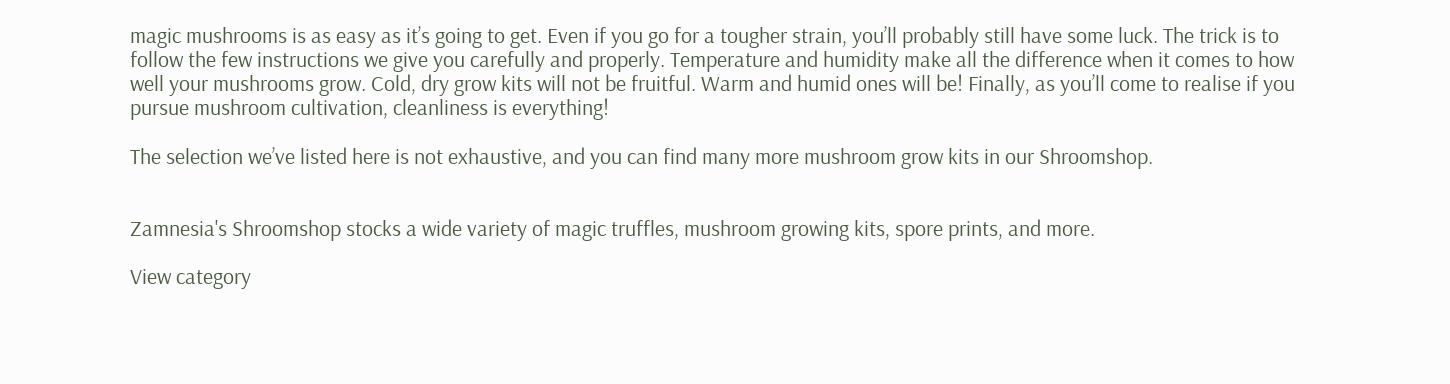magic mushrooms is as easy as it’s going to get. Even if you go for a tougher strain, you’ll probably still have some luck. The trick is to follow the few instructions we give you carefully and properly. Temperature and humidity make all the difference when it comes to how well your mushrooms grow. Cold, dry grow kits will not be fruitful. Warm and humid ones will be! Finally, as you’ll come to realise if you pursue mushroom cultivation, cleanliness is everything!

The selection we’ve listed here is not exhaustive, and you can find many more mushroom grow kits in our Shroomshop.


Zamnesia's Shroomshop stocks a wide variety of magic truffles, mushroom growing kits, spore prints, and more.

View category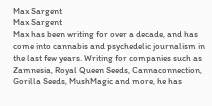Max Sargent
Max Sargent
Max has been writing for over a decade, and has come into cannabis and psychedelic journalism in the last few years. Writing for companies such as Zamnesia, Royal Queen Seeds, Cannaconnection, Gorilla Seeds, MushMagic and more, he has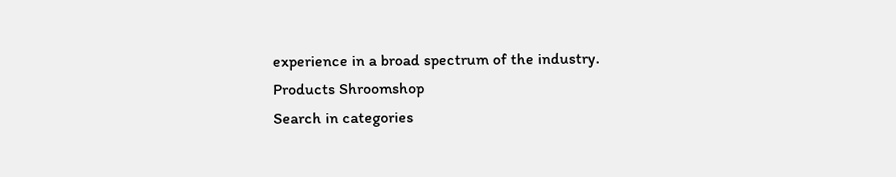experience in a broad spectrum of the industry.
Products Shroomshop
Search in categories